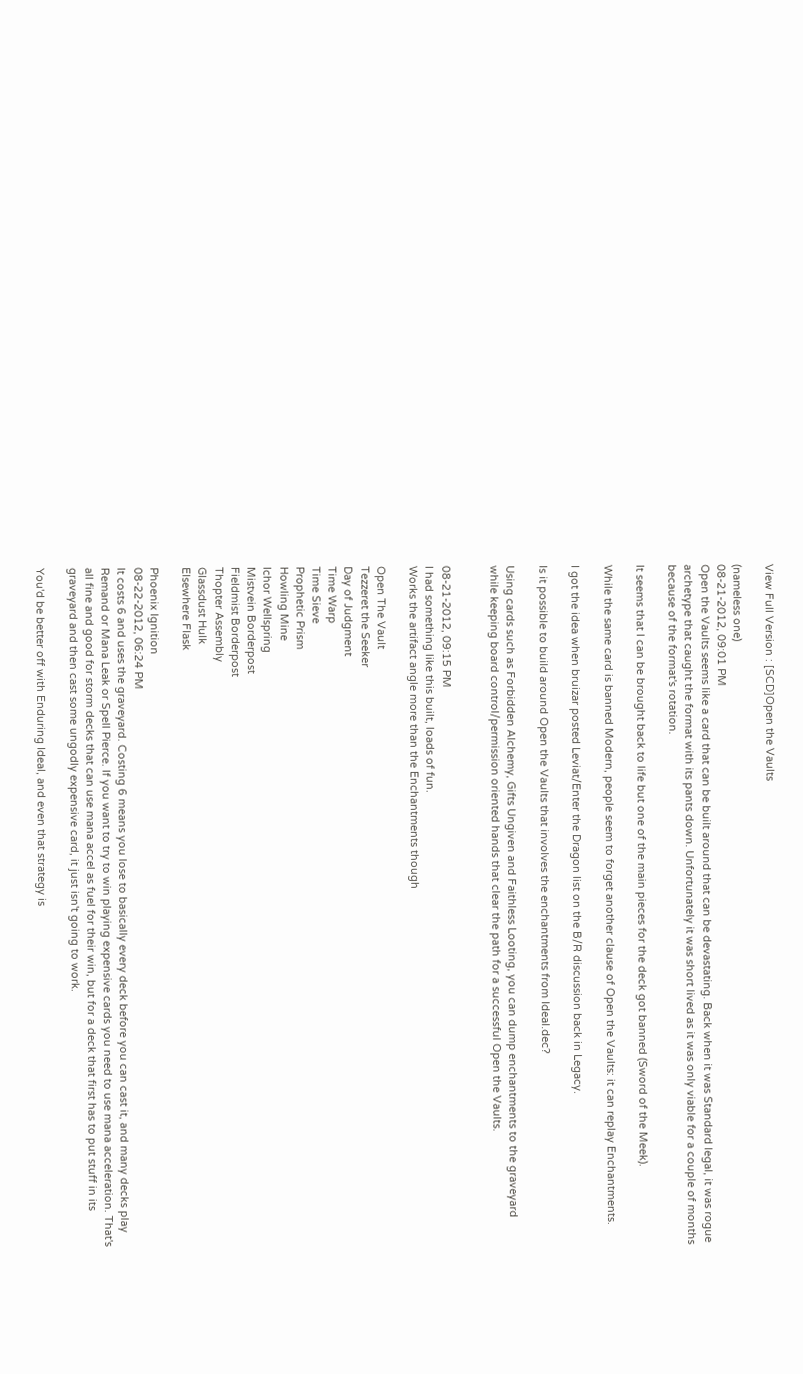View Full Version : [SCD]Open the Vaults

(nameless one)
08-21-2012, 09:01 PM
Open the Vaults seems like a card that can be built around that can be devastating. Back when it was Standard legal, it was rogue archetype that caught the format with its pants down. Unfortunately it was short lived as it was only viable for a couple of months because of the format's rotation.

It seems that I can be brought back to life but one of the main pieces for the deck got banned (Sword of the Meek).

While the same card is banned Modern, people seem to forget another clause of Open the Vaults: it can replay Enchantments.

I got the idea when bruizar posted Leviat/Enter the Dragon list on the B/R discussion back in Legacy.

Is it possible to build around Open the Vaults that involves the enchantments from Ideal.dec?

Using cards such as Forbidden Alchemy, Gifts Ungiven and Faithless Looting, you can dump enchantments to the graveyard while keeping board control/permission oriented hands that clear the path for a successful Open the Vaults.


08-21-2012, 09:15 PM
I had something like this built, loads of fun.
Works the artifact angle more than the Enchantments though

Open The Vault
Tezzeret the Seeker
Day of Judgment
Time Warp
Time Sieve
Prophetic Prism
Howling Mine
Ichor Wellspring
Mistvein Borderpost
Fieldmist Borderpost
Thopter Assembly
Glassdust Hulk
Elsewhere Flask

Phoenix Ignition
08-22-2012, 06:24 PM
It costs 6 and uses the graveyard. Costing 6 means you lose to basically every deck before you can cast it, and many decks play Remand or Mana Leak or Spell Pierce. If you want to try to win playing expensive cards you need to use mana acceleration. That's all fine and good for storm decks that can use mana accel as fuel for their win, but for a deck that first has to put stuff in its graveyard and then cast some ungodly expensive card, it just isn't going to work.

You'd be better off with Enduring Ideal, and even that strategy is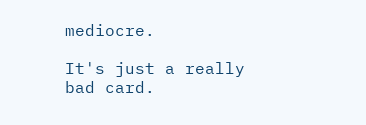mediocre.

It's just a really bad card.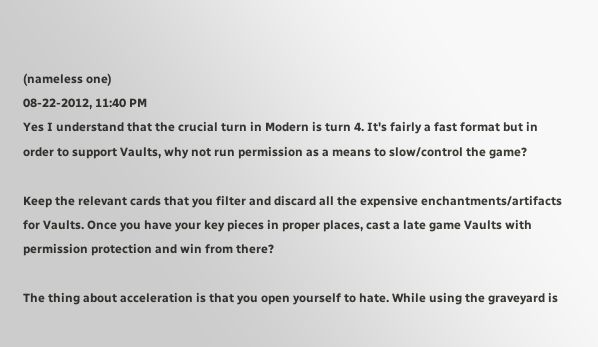(nameless one)
08-22-2012, 11:40 PM
Yes I understand that the crucial turn in Modern is turn 4. It's fairly a fast format but in order to support Vaults, why not run permission as a means to slow/control the game?

Keep the relevant cards that you filter and discard all the expensive enchantments/artifacts for Vaults. Once you have your key pieces in proper places, cast a late game Vaults with permission protection and win from there?

The thing about acceleration is that you open yourself to hate. While using the graveyard is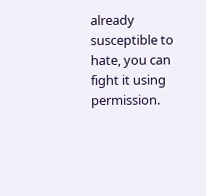already susceptible to hate, you can fight it using permission.